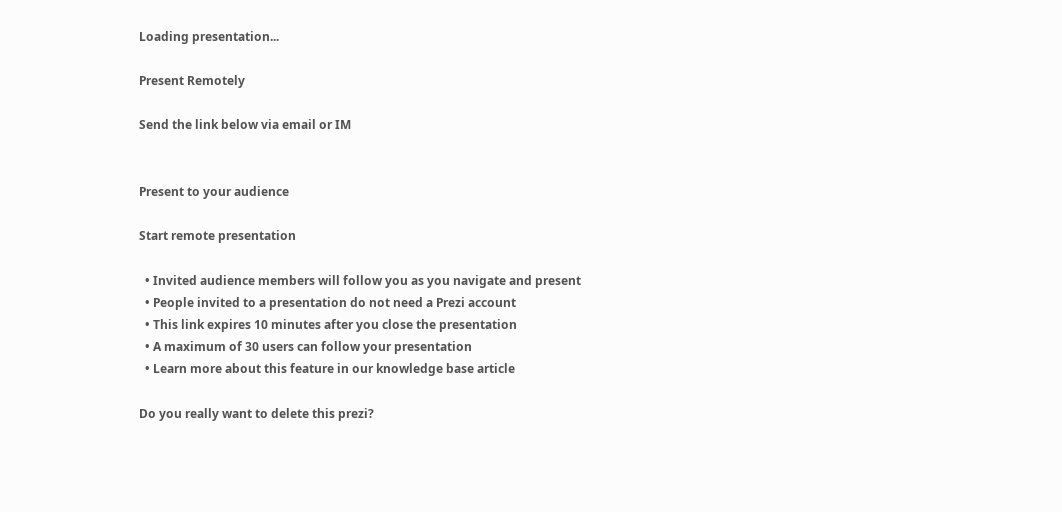Loading presentation...

Present Remotely

Send the link below via email or IM


Present to your audience

Start remote presentation

  • Invited audience members will follow you as you navigate and present
  • People invited to a presentation do not need a Prezi account
  • This link expires 10 minutes after you close the presentation
  • A maximum of 30 users can follow your presentation
  • Learn more about this feature in our knowledge base article

Do you really want to delete this prezi?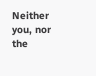Neither you, nor the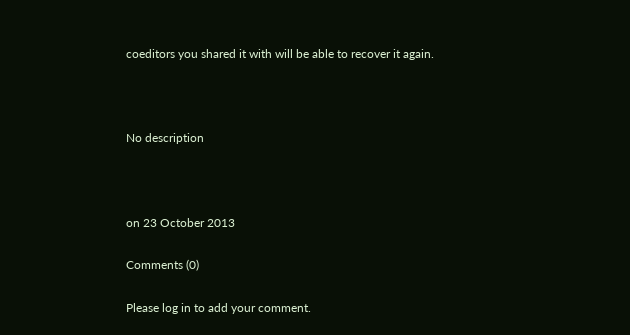coeditors you shared it with will be able to recover it again.



No description



on 23 October 2013

Comments (0)

Please log in to add your comment.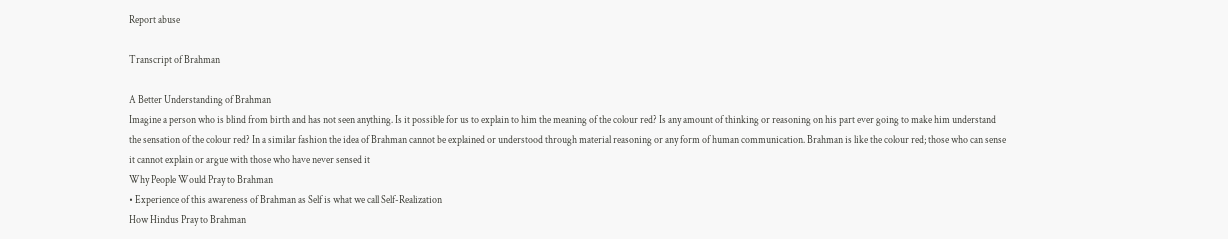Report abuse

Transcript of Brahman

A Better Understanding of Brahman
Imagine a person who is blind from birth and has not seen anything. Is it possible for us to explain to him the meaning of the colour red? Is any amount of thinking or reasoning on his part ever going to make him understand the sensation of the colour red? In a similar fashion the idea of Brahman cannot be explained or understood through material reasoning or any form of human communication. Brahman is like the colour red; those who can sense it cannot explain or argue with those who have never sensed it
Why People Would Pray to Brahman
• Experience of this awareness of Brahman as Self is what we call Self-Realization
How Hindus Pray to Brahman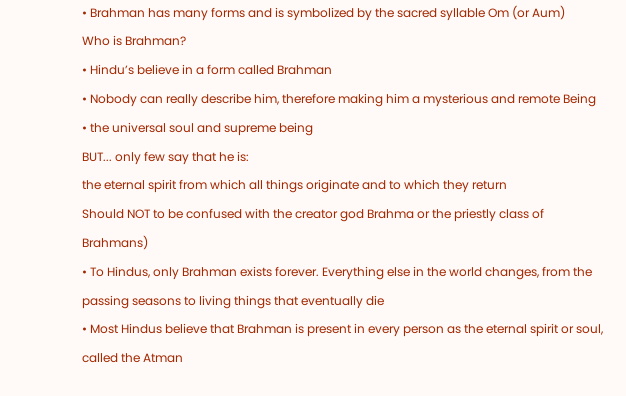• Brahman has many forms and is symbolized by the sacred syllable Om (or Aum)
Who is Brahman?
• Hindu’s believe in a form called Brahman
• Nobody can really describe him, therefore making him a mysterious and remote Being
• the universal soul and supreme being
BUT... only few say that he is:
the eternal spirit from which all things originate and to which they return
Should NOT to be confused with the creator god Brahma or the priestly class of Brahmans)
• To Hindus, only Brahman exists forever. Everything else in the world changes, from the passing seasons to living things that eventually die
• Most Hindus believe that Brahman is present in every person as the eternal spirit or soul, called the Atman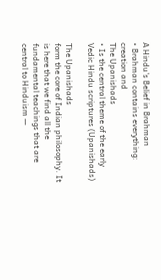A Hindu's Belief in Brahman
• Brahman contains everything: creation and
The Upanishads
• Is the central theme of the early Vedic Hindu scriptures (Upanishads)

The Upanishads
form the core of Indian philosophy. It is here that we find all the fundamental teachings that are central to Hinduism —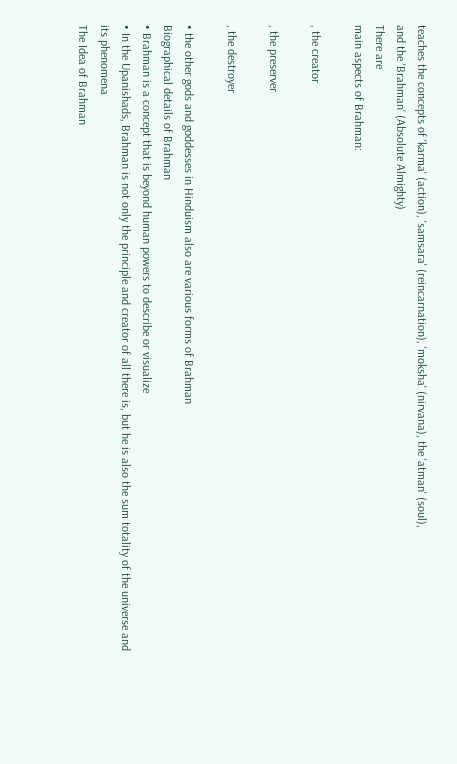teaches the concepts of 'karma' (action), 'samsara' (reincarnation), 'moksha' (nirvana), the 'atman' (soul),
and the 'Brahman' (Absolute Almighty)
There are
main aspects of Brahman:

, the creator

, the preserver

, the destroyer

• the other gods and goddesses in Hinduism also are various forms of Brahman
Biographical details of Brahman
• Brahman is a concept that is beyond human powers to describe or visualize
• In the Upanishads, Brahman is not only the principle and creator of all there is, but he is also the sum totality of the universe and its phenomena
The Idea of Brahman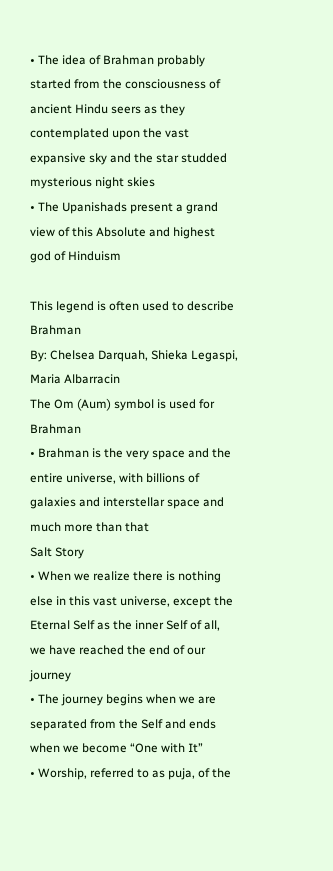• The idea of Brahman probably started from the consciousness of ancient Hindu seers as they contemplated upon the vast expansive sky and the star studded mysterious night skies
• The Upanishads present a grand view of this Absolute and highest god of Hinduism

This legend is often used to describe Brahman
By: Chelsea Darquah, Shieka Legaspi, Maria Albarracin
The Om (Aum) symbol is used for Brahman
• Brahman is the very space and the entire universe, with billions of galaxies and interstellar space and much more than that
Salt Story
• When we realize there is nothing else in this vast universe, except the Eternal Self as the inner Self of all, we have reached the end of our journey
• The journey begins when we are separated from the Self and ends when we become “One with It”
• Worship, referred to as puja, of the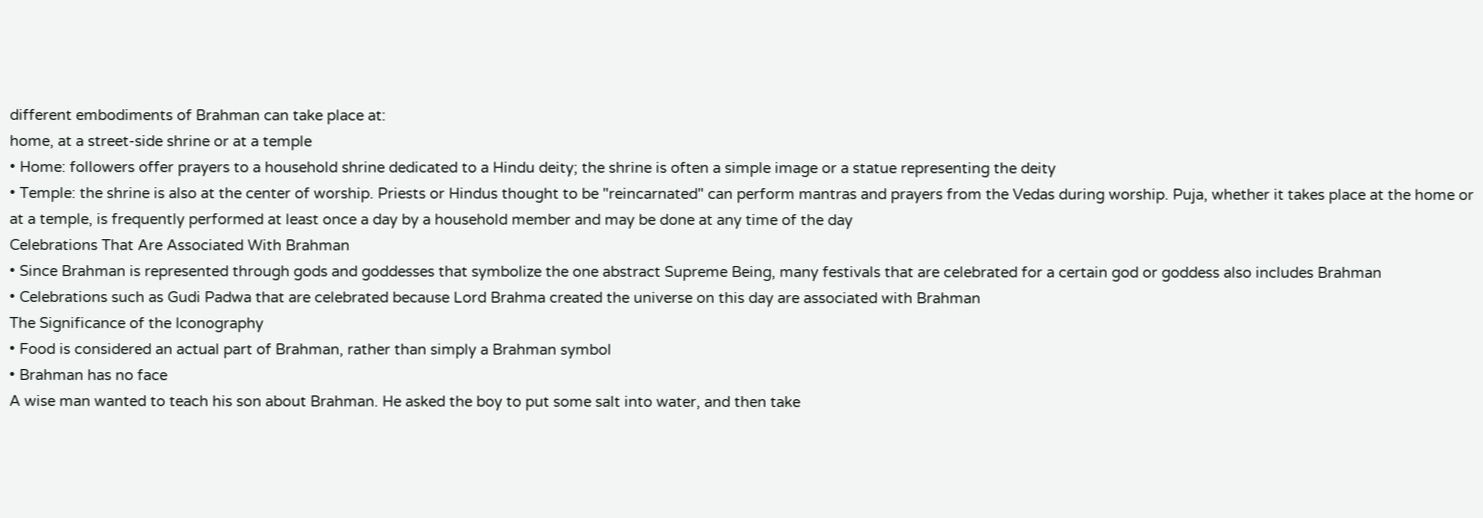different embodiments of Brahman can take place at:
home, at a street-side shrine or at a temple
• Home: followers offer prayers to a household shrine dedicated to a Hindu deity; the shrine is often a simple image or a statue representing the deity
• Temple: the shrine is also at the center of worship. Priests or Hindus thought to be "reincarnated" can perform mantras and prayers from the Vedas during worship. Puja, whether it takes place at the home or at a temple, is frequently performed at least once a day by a household member and may be done at any time of the day
Celebrations That Are Associated With Brahman
• Since Brahman is represented through gods and goddesses that symbolize the one abstract Supreme Being, many festivals that are celebrated for a certain god or goddess also includes Brahman
• Celebrations such as Gudi Padwa that are celebrated because Lord Brahma created the universe on this day are associated with Brahman
The Significance of the Iconography
• Food is considered an actual part of Brahman, rather than simply a Brahman symbol
• Brahman has no face
A wise man wanted to teach his son about Brahman. He asked the boy to put some salt into water, and then take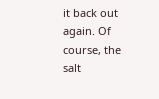it back out again. Of course, the salt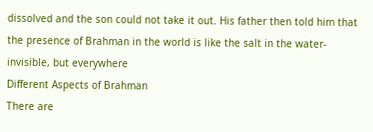dissolved and the son could not take it out. His father then told him that the presence of Brahman in the world is like the salt in the water- invisible, but everywhere
Different Aspects of Brahman
There are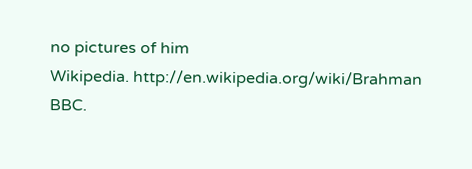no pictures of him
Wikipedia. http://en.wikipedia.org/wiki/Brahman
BBC.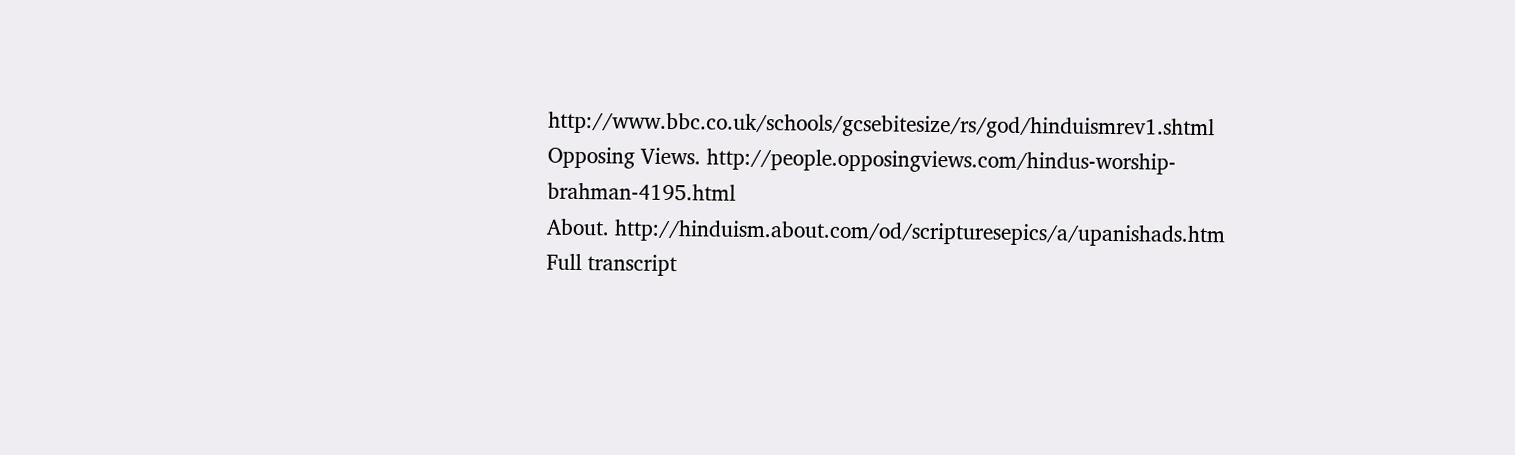http://www.bbc.co.uk/schools/gcsebitesize/rs/god/hinduismrev1.shtml
Opposing Views. http://people.opposingviews.com/hindus-worship-brahman-4195.html
About. http://hinduism.about.com/od/scripturesepics/a/upanishads.htm
Full transcript